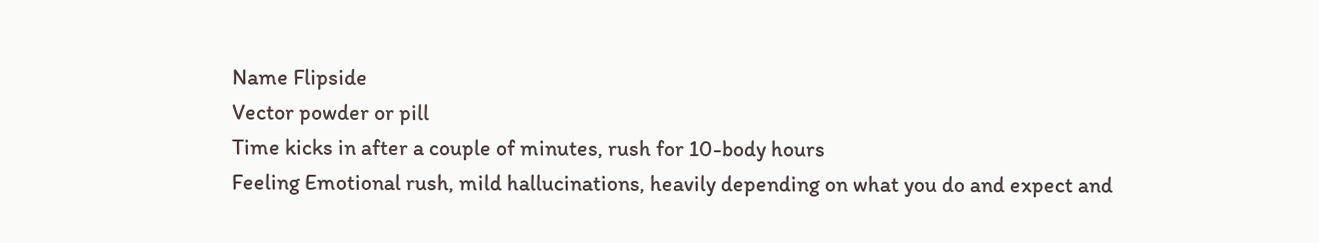Name Flipside
Vector powder or pill
Time kicks in after a couple of minutes, rush for 10-body hours
Feeling Emotional rush, mild hallucinations, heavily depending on what you do and expect and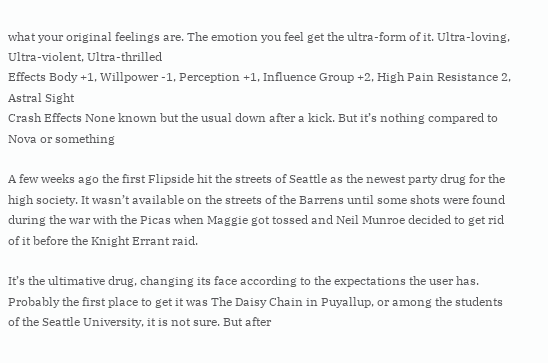what your original feelings are. The emotion you feel get the ultra-form of it. Ultra-loving, Ultra-violent, Ultra-thrilled
Effects Body +1, Willpower -1, Perception +1, Influence Group +2, High Pain Resistance 2, Astral Sight
Crash Effects None known but the usual down after a kick. But it’s nothing compared to Nova or something

A few weeks ago the first Flipside hit the streets of Seattle as the newest party drug for the high society. It wasn’t available on the streets of the Barrens until some shots were found during the war with the Picas when Maggie got tossed and Neil Munroe decided to get rid of it before the Knight Errant raid.

It’s the ultimative drug, changing its face according to the expectations the user has. Probably the first place to get it was The Daisy Chain in Puyallup, or among the students of the Seattle University, it is not sure. But after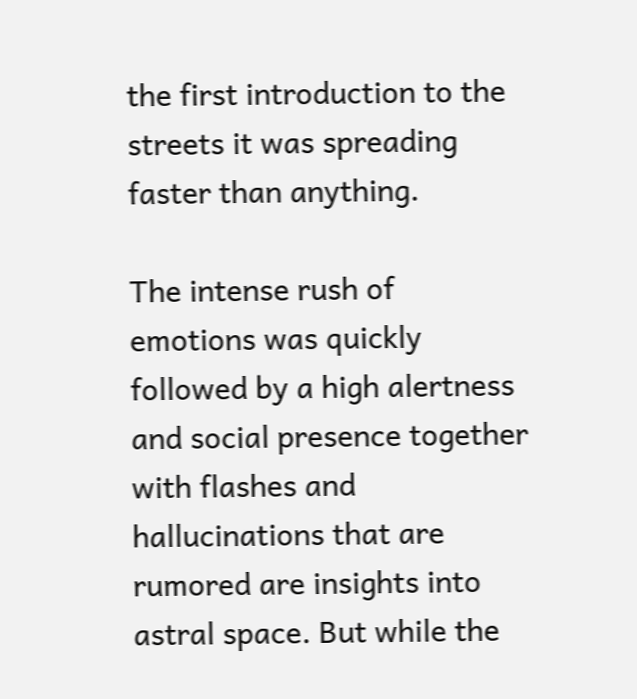the first introduction to the streets it was spreading faster than anything.

The intense rush of emotions was quickly followed by a high alertness and social presence together with flashes and hallucinations that are rumored are insights into astral space. But while the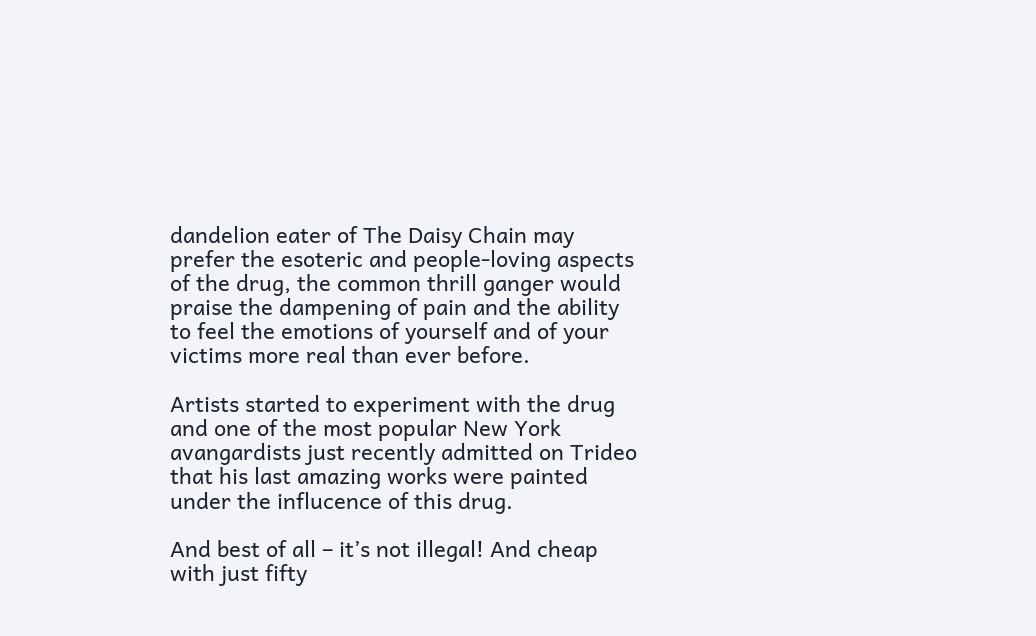dandelion eater of The Daisy Chain may prefer the esoteric and people-loving aspects of the drug, the common thrill ganger would praise the dampening of pain and the ability to feel the emotions of yourself and of your victims more real than ever before.

Artists started to experiment with the drug and one of the most popular New York avangardists just recently admitted on Trideo that his last amazing works were painted under the influcence of this drug.

And best of all – it’s not illegal! And cheap with just fifty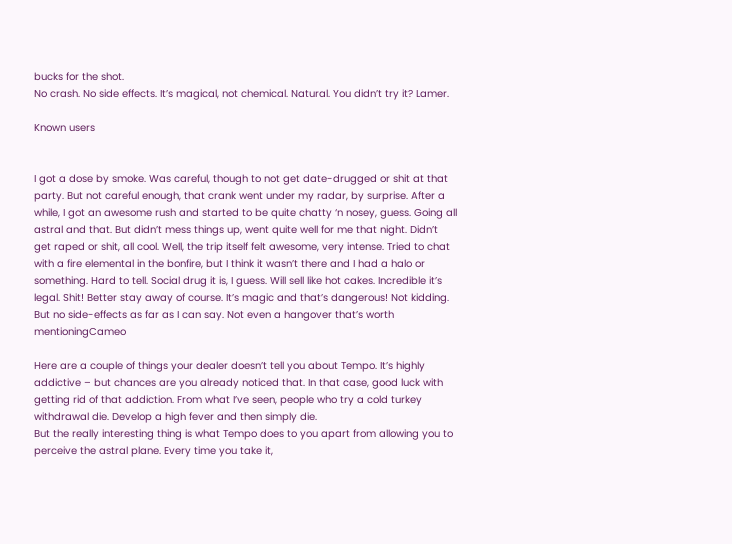bucks for the shot.
No crash. No side effects. It’s magical, not chemical. Natural. You didn’t try it? Lamer.

Known users


I got a dose by smoke. Was careful, though to not get date-drugged or shit at that party. But not careful enough, that crank went under my radar, by surprise. After a while, I got an awesome rush and started to be quite chatty ‘n nosey, guess. Going all astral and that. But didn’t mess things up, went quite well for me that night. Didn’t get raped or shit, all cool. Well, the trip itself felt awesome, very intense. Tried to chat with a fire elemental in the bonfire, but I think it wasn’t there and I had a halo or something. Hard to tell. Social drug it is, I guess. Will sell like hot cakes. Incredible it’s legal. Shit! Better stay away of course. It’s magic and that’s dangerous! Not kidding. But no side-effects as far as I can say. Not even a hangover that’s worth mentioningCameo

Here are a couple of things your dealer doesn’t tell you about Tempo. It’s highly addictive – but chances are you already noticed that. In that case, good luck with getting rid of that addiction. From what I’ve seen, people who try a cold turkey withdrawal die. Develop a high fever and then simply die.
But the really interesting thing is what Tempo does to you apart from allowing you to perceive the astral plane. Every time you take it,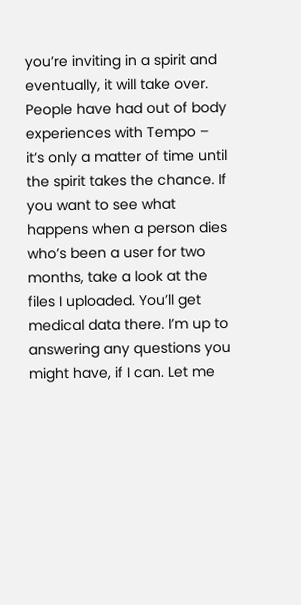you’re inviting in a spirit and eventually, it will take over. People have had out of body experiences with Tempo – it’s only a matter of time until the spirit takes the chance. If you want to see what happens when a person dies who’s been a user for two months, take a look at the files I uploaded. You’ll get medical data there. I’m up to answering any questions you might have, if I can. Let me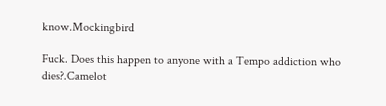know.Mockingbird

Fuck. Does this happen to anyone with a Tempo addiction who dies?.Camelot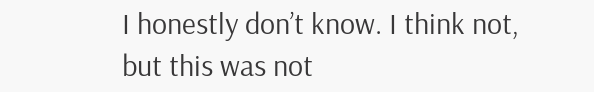I honestly don’t know. I think not, but this was not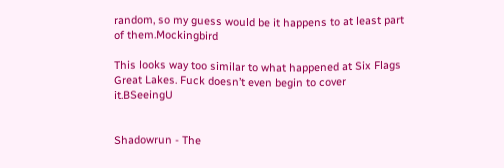random, so my guess would be it happens to at least part of them.Mockingbird

This looks way too similar to what happened at Six Flags Great Lakes. Fuck doesn’t even begin to cover it.BSeeingU


Shadowrun - The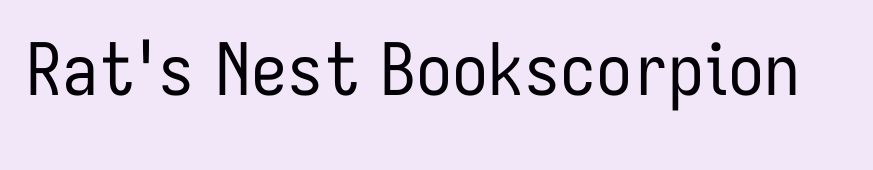Rat's Nest Bookscorpion